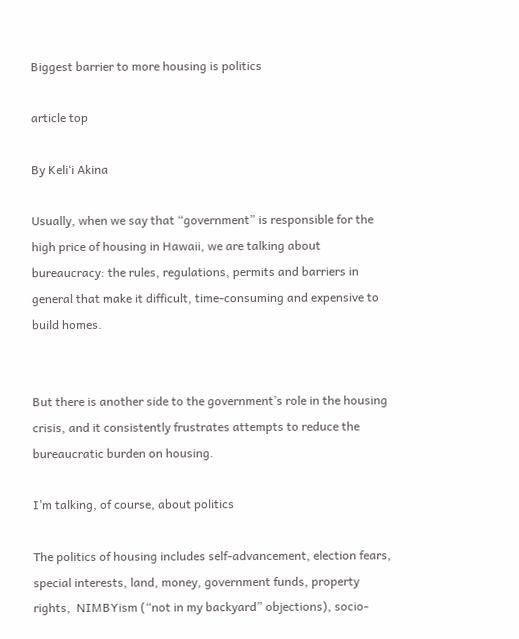Biggest barrier to more housing is politics

article top

By Keli‘i Akina

Usually, when we say that “government” is responsible for the high price of housing in Hawaii, we are talking about bureaucracy: the rules, regulations, permits and barriers in general that make it difficult, time-consuming and expensive to build homes.


But there is another side to the government’s role in the housing crisis, and it consistently frustrates attempts to reduce the bureaucratic burden on housing.

I’m talking, of course, about politics

The politics of housing includes self-advancement, election fears, special interests, land, money, government funds, property rights,  NIMBYism (“not in my backyard” objections), socio-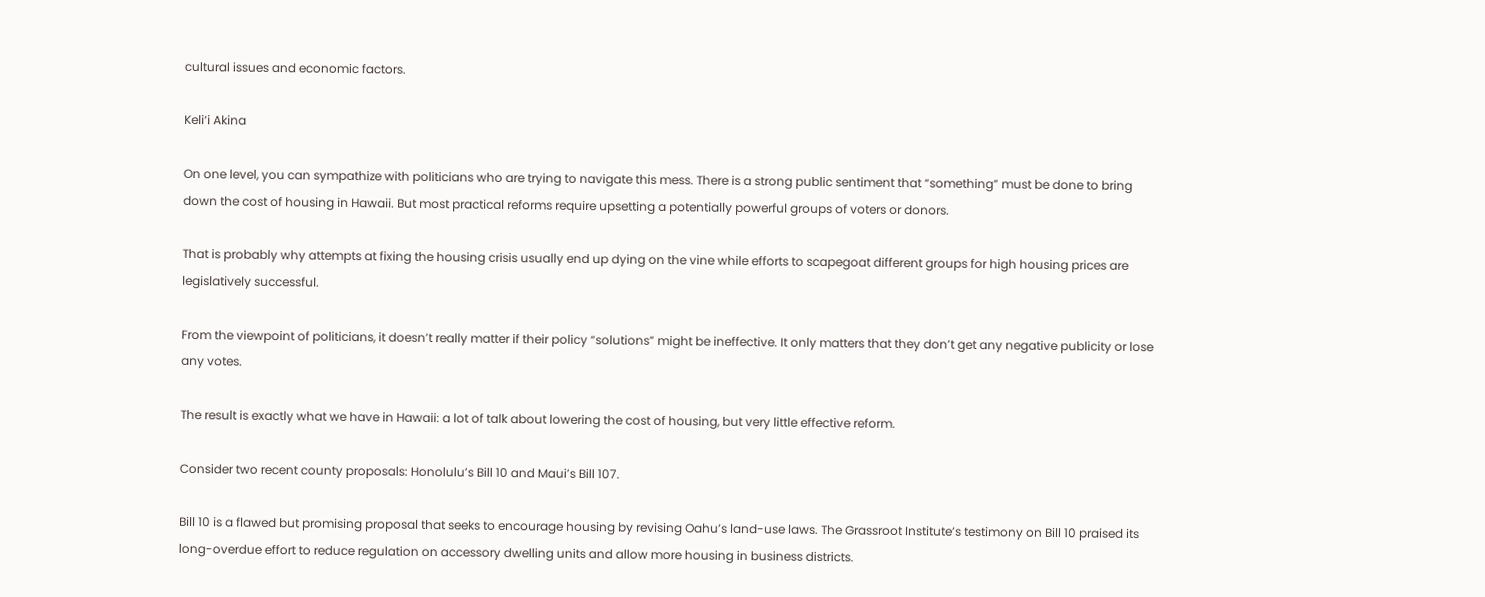cultural issues and economic factors.

Keli‘i Akina

On one level, you can sympathize with politicians who are trying to navigate this mess. There is a strong public sentiment that “something” must be done to bring down the cost of housing in Hawaii. But most practical reforms require upsetting a potentially powerful groups of voters or donors.

That is probably why attempts at fixing the housing crisis usually end up dying on the vine while efforts to scapegoat different groups for high housing prices are legislatively successful.

From the viewpoint of politicians, it doesn’t really matter if their policy “solutions” might be ineffective. It only matters that they don’t get any negative publicity or lose any votes.

The result is exactly what we have in Hawaii: a lot of talk about lowering the cost of housing, but very little effective reform.

Consider two recent county proposals: Honolulu’s Bill 10 and Maui’s Bill 107.

Bill 10 is a flawed but promising proposal that seeks to encourage housing by revising Oahu’s land-use laws. The Grassroot Institute’s testimony on Bill 10 praised its long-overdue effort to reduce regulation on accessory dwelling units and allow more housing in business districts.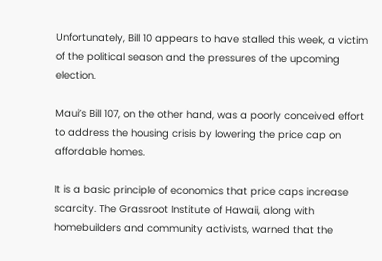Unfortunately, Bill 10 appears to have stalled this week, a victim of the political season and the pressures of the upcoming election.

Maui’s Bill 107, on the other hand, was a poorly conceived effort to address the housing crisis by lowering the price cap on affordable homes.

It is a basic principle of economics that price caps increase scarcity. The Grassroot Institute of Hawaii, along with homebuilders and community activists, warned that the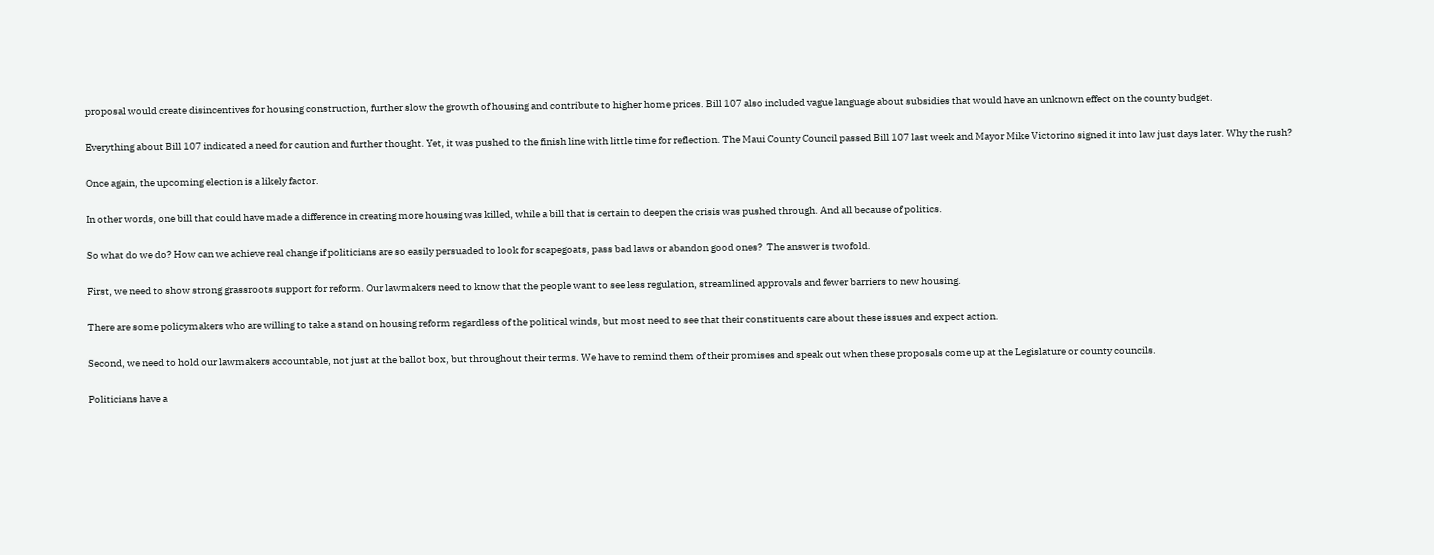proposal would create disincentives for housing construction, further slow the growth of housing and contribute to higher home prices. Bill 107 also included vague language about subsidies that would have an unknown effect on the county budget.

Everything about Bill 107 indicated a need for caution and further thought. Yet, it was pushed to the finish line with little time for reflection. The Maui County Council passed Bill 107 last week and Mayor Mike Victorino signed it into law just days later. Why the rush?

Once again, the upcoming election is a likely factor.

In other words, one bill that could have made a difference in creating more housing was killed, while a bill that is certain to deepen the crisis was pushed through. And all because of politics.

So what do we do? How can we achieve real change if politicians are so easily persuaded to look for scapegoats, pass bad laws or abandon good ones?  The answer is twofold.

First, we need to show strong grassroots support for reform. Our lawmakers need to know that the people want to see less regulation, streamlined approvals and fewer barriers to new housing.

There are some policymakers who are willing to take a stand on housing reform regardless of the political winds, but most need to see that their constituents care about these issues and expect action.

Second, we need to hold our lawmakers accountable, not just at the ballot box, but throughout their terms. We have to remind them of their promises and speak out when these proposals come up at the Legislature or county councils.

Politicians have a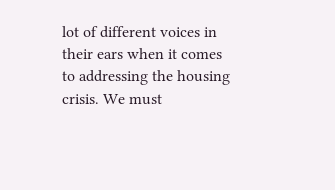lot of different voices in their ears when it comes to addressing the housing crisis. We must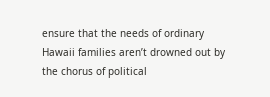ensure that the needs of ordinary Hawaii families aren’t drowned out by the chorus of political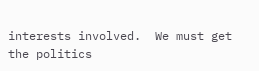interests involved.  We must get the politics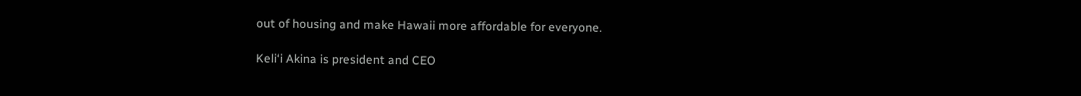out of housing and make Hawaii more affordable for everyone.

Keli‘i Akina is president and CEO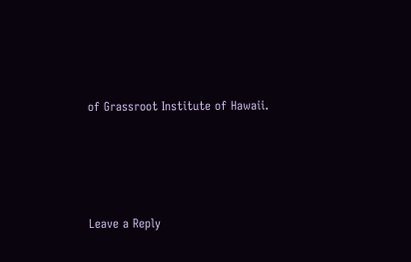of Grassroot Institute of Hawaii.




Leave a Reply